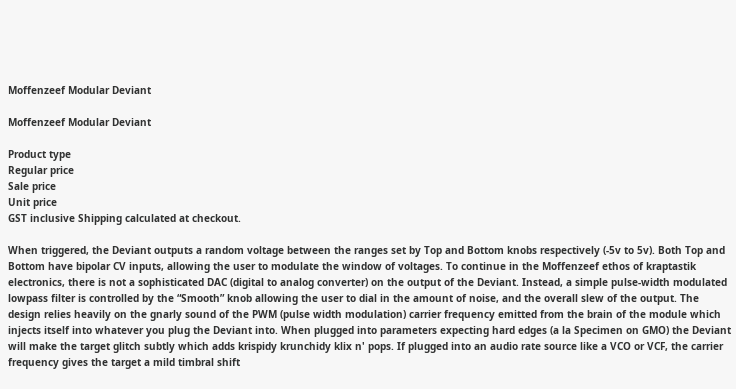Moffenzeef Modular Deviant

Moffenzeef Modular Deviant

Product type
Regular price
Sale price
Unit price
GST inclusive Shipping calculated at checkout.

When triggered, the Deviant outputs a random voltage between the ranges set by Top and Bottom knobs respectively (-5v to 5v). Both Top and Bottom have bipolar CV inputs, allowing the user to modulate the window of voltages. To continue in the Moffenzeef ethos of kraptastik electronics, there is not a sophisticated DAC (digital to analog converter) on the output of the Deviant. Instead, a simple pulse-width modulated lowpass filter is controlled by the “Smooth” knob allowing the user to dial in the amount of noise, and the overall slew of the output. The design relies heavily on the gnarly sound of the PWM (pulse width modulation) carrier frequency emitted from the brain of the module which injects itself into whatever you plug the Deviant into. When plugged into parameters expecting hard edges (a la Specimen on GMO) the Deviant will make the target glitch subtly which adds krispidy krunchidy klix n' pops. If plugged into an audio rate source like a VCO or VCF, the carrier frequency gives the target a mild timbral shift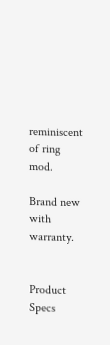reminiscent of ring mod.

Brand new with warranty.


Product Specs